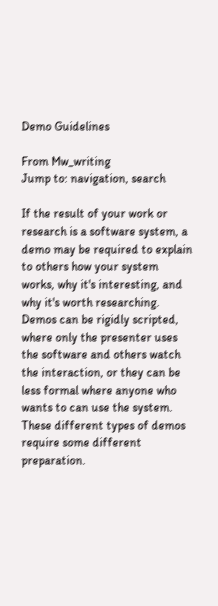Demo Guidelines

From Mw_writing
Jump to: navigation, search

If the result of your work or research is a software system, a demo may be required to explain to others how your system works, why it's interesting, and why it's worth researching. Demos can be rigidly scripted, where only the presenter uses the software and others watch the interaction, or they can be less formal where anyone who wants to can use the system. These different types of demos require some different preparation.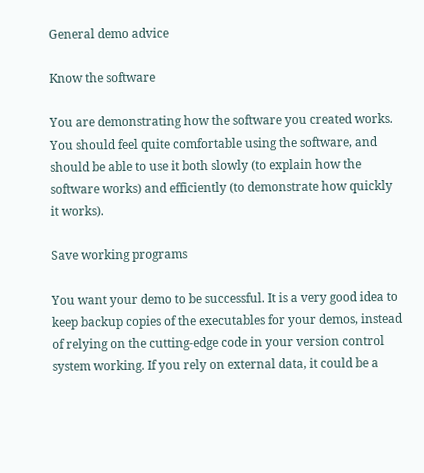General demo advice

Know the software

You are demonstrating how the software you created works. You should feel quite comfortable using the software, and should be able to use it both slowly (to explain how the software works) and efficiently (to demonstrate how quickly it works).

Save working programs

You want your demo to be successful. It is a very good idea to keep backup copies of the executables for your demos, instead of relying on the cutting-edge code in your version control system working. If you rely on external data, it could be a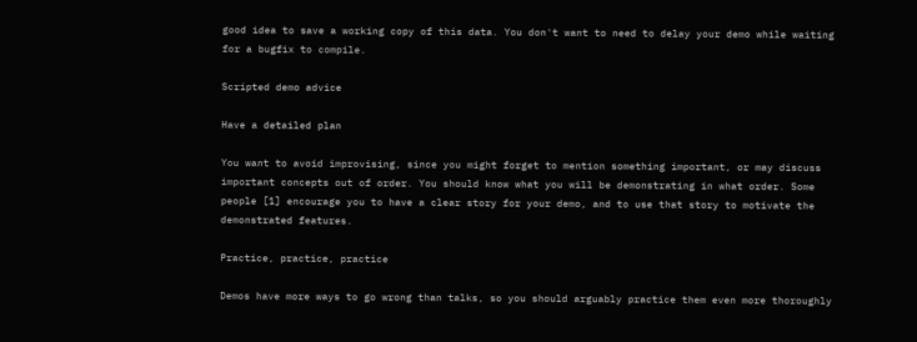good idea to save a working copy of this data. You don't want to need to delay your demo while waiting for a bugfix to compile.

Scripted demo advice

Have a detailed plan

You want to avoid improvising, since you might forget to mention something important, or may discuss important concepts out of order. You should know what you will be demonstrating in what order. Some people [1] encourage you to have a clear story for your demo, and to use that story to motivate the demonstrated features.

Practice, practice, practice

Demos have more ways to go wrong than talks, so you should arguably practice them even more thoroughly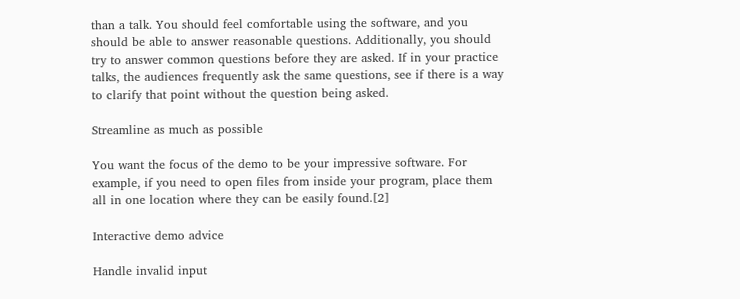than a talk. You should feel comfortable using the software, and you should be able to answer reasonable questions. Additionally, you should try to answer common questions before they are asked. If in your practice talks, the audiences frequently ask the same questions, see if there is a way to clarify that point without the question being asked.

Streamline as much as possible

You want the focus of the demo to be your impressive software. For example, if you need to open files from inside your program, place them all in one location where they can be easily found.[2]

Interactive demo advice

Handle invalid input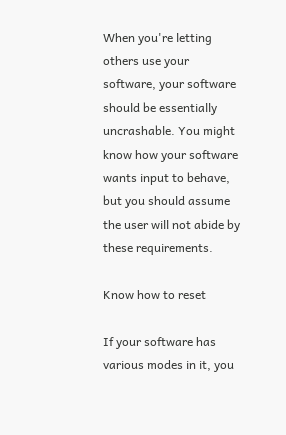When you're letting others use your software, your software should be essentially uncrashable. You might know how your software wants input to behave, but you should assume the user will not abide by these requirements.

Know how to reset

If your software has various modes in it, you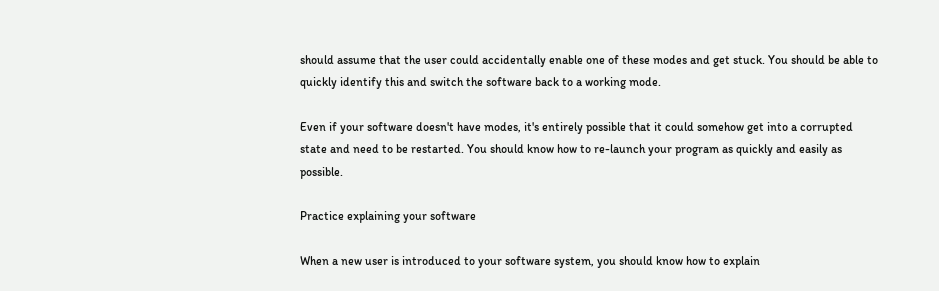should assume that the user could accidentally enable one of these modes and get stuck. You should be able to quickly identify this and switch the software back to a working mode.

Even if your software doesn't have modes, it's entirely possible that it could somehow get into a corrupted state and need to be restarted. You should know how to re-launch your program as quickly and easily as possible.

Practice explaining your software

When a new user is introduced to your software system, you should know how to explain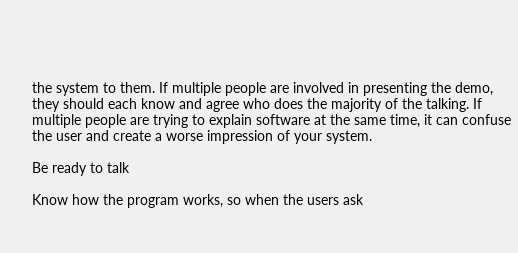the system to them. If multiple people are involved in presenting the demo, they should each know and agree who does the majority of the talking. If multiple people are trying to explain software at the same time, it can confuse the user and create a worse impression of your system.

Be ready to talk

Know how the program works, so when the users ask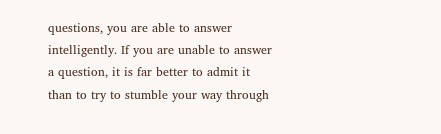questions, you are able to answer intelligently. If you are unable to answer a question, it is far better to admit it than to try to stumble your way through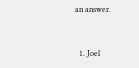an answer.


  1. Joel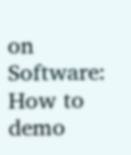on Software: How to demo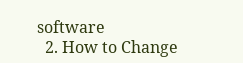software
  2. How to Change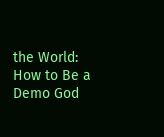the World: How to Be a Demo God